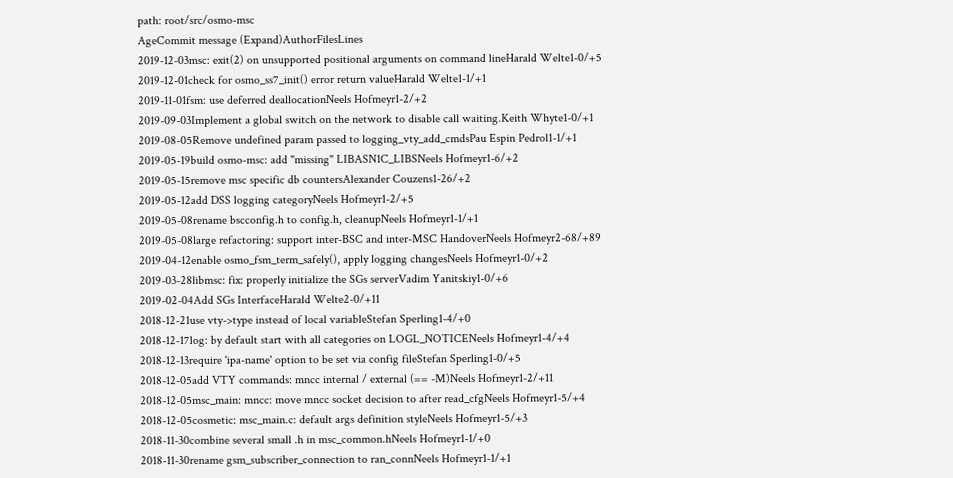path: root/src/osmo-msc
AgeCommit message (Expand)AuthorFilesLines
2019-12-03msc: exit(2) on unsupported positional arguments on command lineHarald Welte1-0/+5
2019-12-01check for osmo_ss7_init() error return valueHarald Welte1-1/+1
2019-11-01fsm: use deferred deallocationNeels Hofmeyr1-2/+2
2019-09-03Implement a global switch on the network to disable call waiting.Keith Whyte1-0/+1
2019-08-05Remove undefined param passed to logging_vty_add_cmdsPau Espin Pedrol1-1/+1
2019-05-19build osmo-msc: add "missing" LIBASN1C_LIBSNeels Hofmeyr1-6/+2
2019-05-15remove msc specific db countersAlexander Couzens1-26/+2
2019-05-12add DSS logging categoryNeels Hofmeyr1-2/+5
2019-05-08rename bscconfig.h to config.h, cleanupNeels Hofmeyr1-1/+1
2019-05-08large refactoring: support inter-BSC and inter-MSC HandoverNeels Hofmeyr2-68/+89
2019-04-12enable osmo_fsm_term_safely(), apply logging changesNeels Hofmeyr1-0/+2
2019-03-28libmsc: fix: properly initialize the SGs serverVadim Yanitskiy1-0/+6
2019-02-04Add SGs InterfaceHarald Welte2-0/+11
2018-12-21use vty->type instead of local variableStefan Sperling1-4/+0
2018-12-17log: by default start with all categories on LOGL_NOTICENeels Hofmeyr1-4/+4
2018-12-13require 'ipa-name' option to be set via config fileStefan Sperling1-0/+5
2018-12-05add VTY commands: mncc internal / external (== -M)Neels Hofmeyr1-2/+11
2018-12-05msc_main: mncc: move mncc socket decision to after read_cfgNeels Hofmeyr1-5/+4
2018-12-05cosmetic: msc_main.c: default args definition styleNeels Hofmeyr1-5/+3
2018-11-30combine several small .h in msc_common.hNeels Hofmeyr1-1/+0
2018-11-30rename gsm_subscriber_connection to ran_connNeels Hofmeyr1-1/+1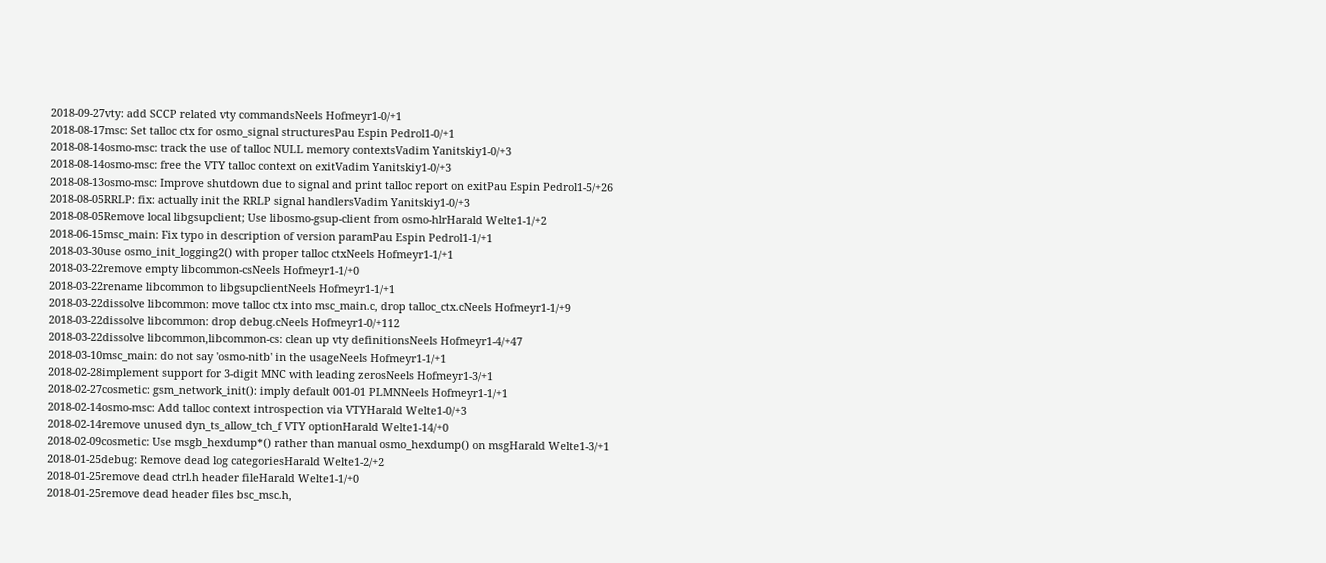2018-09-27vty: add SCCP related vty commandsNeels Hofmeyr1-0/+1
2018-08-17msc: Set talloc ctx for osmo_signal structuresPau Espin Pedrol1-0/+1
2018-08-14osmo-msc: track the use of talloc NULL memory contextsVadim Yanitskiy1-0/+3
2018-08-14osmo-msc: free the VTY talloc context on exitVadim Yanitskiy1-0/+3
2018-08-13osmo-msc: Improve shutdown due to signal and print talloc report on exitPau Espin Pedrol1-5/+26
2018-08-05RRLP: fix: actually init the RRLP signal handlersVadim Yanitskiy1-0/+3
2018-08-05Remove local libgsupclient; Use libosmo-gsup-client from osmo-hlrHarald Welte1-1/+2
2018-06-15msc_main: Fix typo in description of version paramPau Espin Pedrol1-1/+1
2018-03-30use osmo_init_logging2() with proper talloc ctxNeels Hofmeyr1-1/+1
2018-03-22remove empty libcommon-csNeels Hofmeyr1-1/+0
2018-03-22rename libcommon to libgsupclientNeels Hofmeyr1-1/+1
2018-03-22dissolve libcommon: move talloc ctx into msc_main.c, drop talloc_ctx.cNeels Hofmeyr1-1/+9
2018-03-22dissolve libcommon: drop debug.cNeels Hofmeyr1-0/+112
2018-03-22dissolve libcommon,libcommon-cs: clean up vty definitionsNeels Hofmeyr1-4/+47
2018-03-10msc_main: do not say 'osmo-nitb' in the usageNeels Hofmeyr1-1/+1
2018-02-28implement support for 3-digit MNC with leading zerosNeels Hofmeyr1-3/+1
2018-02-27cosmetic: gsm_network_init(): imply default 001-01 PLMNNeels Hofmeyr1-1/+1
2018-02-14osmo-msc: Add talloc context introspection via VTYHarald Welte1-0/+3
2018-02-14remove unused dyn_ts_allow_tch_f VTY optionHarald Welte1-14/+0
2018-02-09cosmetic: Use msgb_hexdump*() rather than manual osmo_hexdump() on msgHarald Welte1-3/+1
2018-01-25debug: Remove dead log categoriesHarald Welte1-2/+2
2018-01-25remove dead ctrl.h header fileHarald Welte1-1/+0
2018-01-25remove dead header files bsc_msc.h,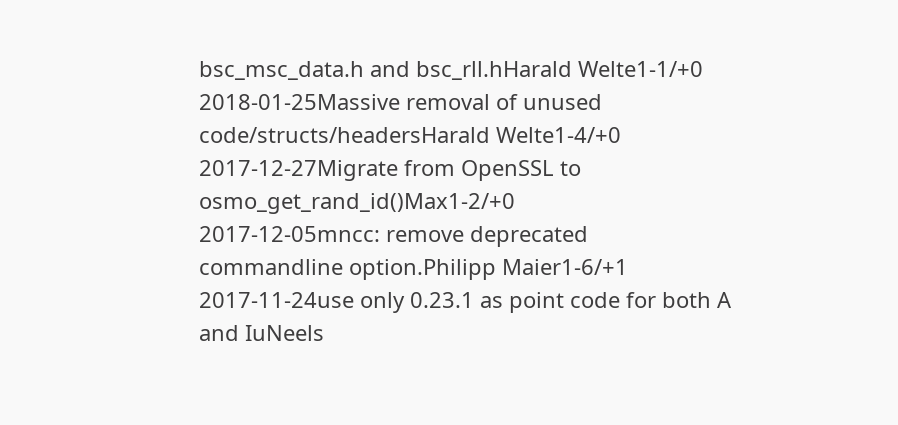bsc_msc_data.h and bsc_rll.hHarald Welte1-1/+0
2018-01-25Massive removal of unused code/structs/headersHarald Welte1-4/+0
2017-12-27Migrate from OpenSSL to osmo_get_rand_id()Max1-2/+0
2017-12-05mncc: remove deprecated commandline option.Philipp Maier1-6/+1
2017-11-24use only 0.23.1 as point code for both A and IuNeels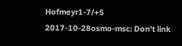Hofmeyr1-7/+5
2017-10-28osmo-msc: Don't link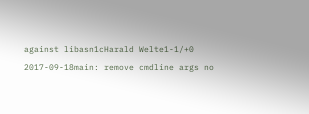against libasn1cHarald Welte1-1/+0
2017-09-18main: remove cmdline args no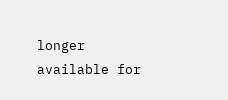longer available for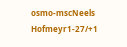osmo-mscNeels Hofmeyr1-27/+1